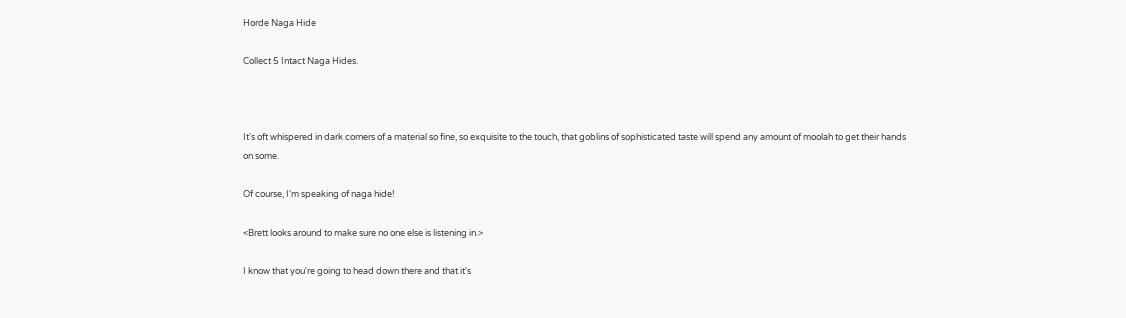Horde Naga Hide

Collect 5 Intact Naga Hides.



It's oft whispered in dark corners of a material so fine, so exquisite to the touch, that goblins of sophisticated taste will spend any amount of moolah to get their hands on some.

Of course, I'm speaking of naga hide!

<Brett looks around to make sure no one else is listening in.>

I know that you're going to head down there and that it's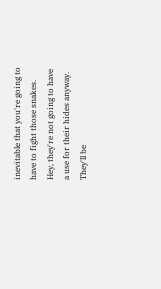inevitable that you're going to have to fight those snakes. Hey, they're not going to have a use for their hides anyway. They'll be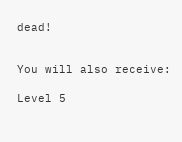dead!


You will also receive:

Level 5